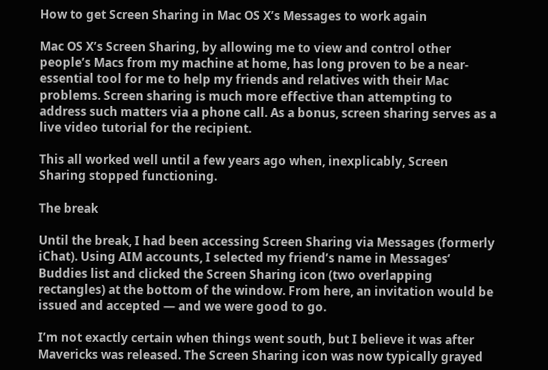How to get Screen Sharing in Mac OS X’s Messages to work again

Mac OS X’s Screen Sharing, by allowing me to view and control other people’s Macs from my machine at home, has long proven to be a near-essential tool for me to help my friends and relatives with their Mac problems. Screen sharing is much more effective than attempting to address such matters via a phone call. As a bonus, screen sharing serves as a live video tutorial for the recipient.

This all worked well until a few years ago when, inexplicably, Screen Sharing stopped functioning.

The break

Until the break, I had been accessing Screen Sharing via Messages (formerly iChat). Using AIM accounts, I selected my friend’s name in Messages’ Buddies list and clicked the Screen Sharing icon (two overlapping rectangles) at the bottom of the window. From here, an invitation would be issued and accepted — and we were good to go.

I’m not exactly certain when things went south, but I believe it was after Mavericks was released. The Screen Sharing icon was now typically grayed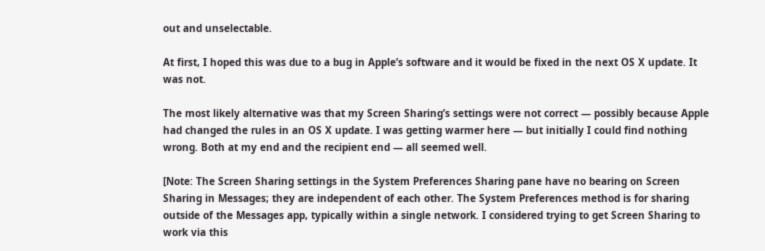out and unselectable.

At first, I hoped this was due to a bug in Apple’s software and it would be fixed in the next OS X update. It was not.

The most likely alternative was that my Screen Sharing’s settings were not correct — possibly because Apple had changed the rules in an OS X update. I was getting warmer here — but initially I could find nothing wrong. Both at my end and the recipient end — all seemed well.

[Note: The Screen Sharing settings in the System Preferences Sharing pane have no bearing on Screen Sharing in Messages; they are independent of each other. The System Preferences method is for sharing outside of the Messages app, typically within a single network. I considered trying to get Screen Sharing to work via this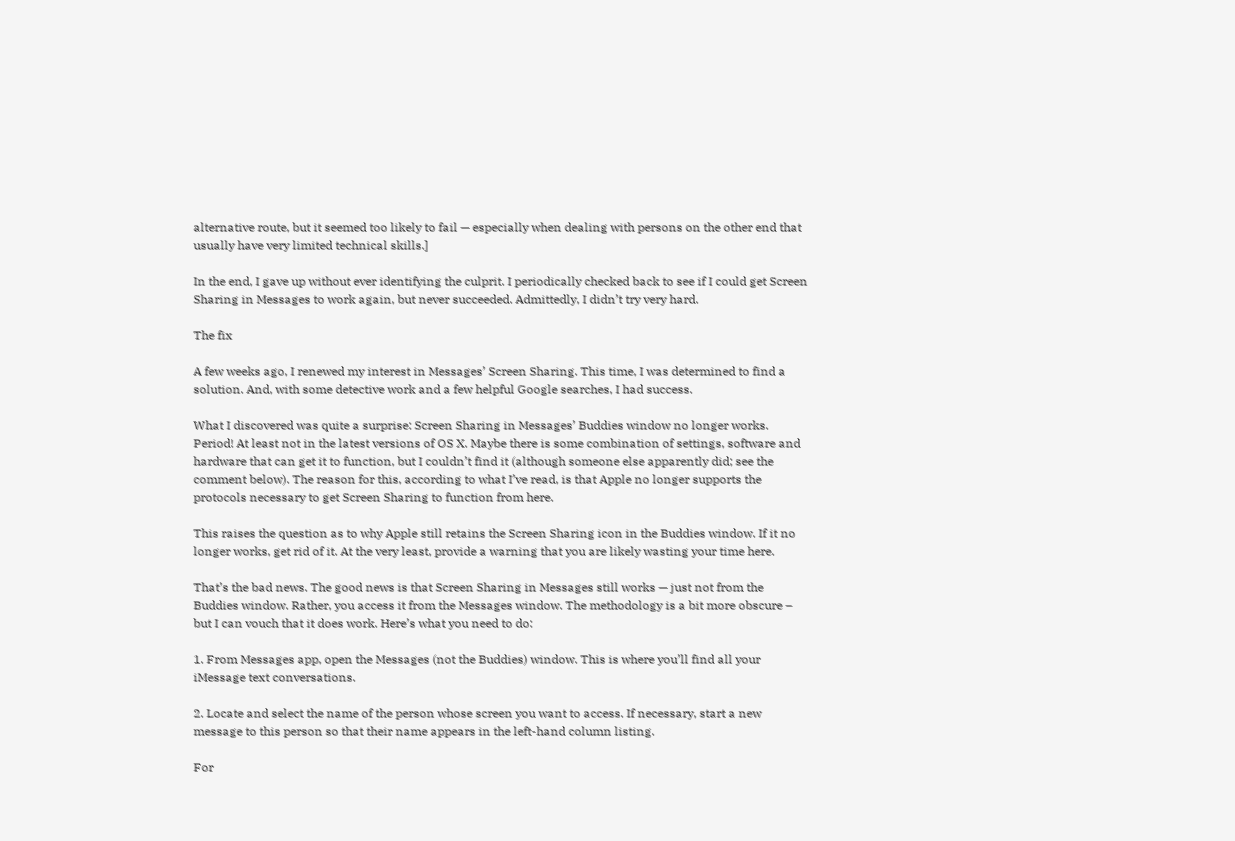alternative route, but it seemed too likely to fail — especially when dealing with persons on the other end that usually have very limited technical skills.]

In the end, I gave up without ever identifying the culprit. I periodically checked back to see if I could get Screen Sharing in Messages to work again, but never succeeded. Admittedly, I didn’t try very hard.

The fix

A few weeks ago, I renewed my interest in Messages’ Screen Sharing. This time, I was determined to find a solution. And, with some detective work and a few helpful Google searches, I had success.

What I discovered was quite a surprise: Screen Sharing in Messages’ Buddies window no longer works. Period! At least not in the latest versions of OS X. Maybe there is some combination of settings, software and hardware that can get it to function, but I couldn’t find it (although someone else apparently did; see the comment below). The reason for this, according to what I’ve read, is that Apple no longer supports the protocols necessary to get Screen Sharing to function from here.

This raises the question as to why Apple still retains the Screen Sharing icon in the Buddies window. If it no longer works, get rid of it. At the very least, provide a warning that you are likely wasting your time here.

That’s the bad news. The good news is that Screen Sharing in Messages still works — just not from the Buddies window. Rather, you access it from the Messages window. The methodology is a bit more obscure – but I can vouch that it does work. Here’s what you need to do:

1. From Messages app, open the Messages (not the Buddies) window. This is where you’ll find all your iMessage text conversations.

2. Locate and select the name of the person whose screen you want to access. If necessary, start a new message to this person so that their name appears in the left-hand column listing.

For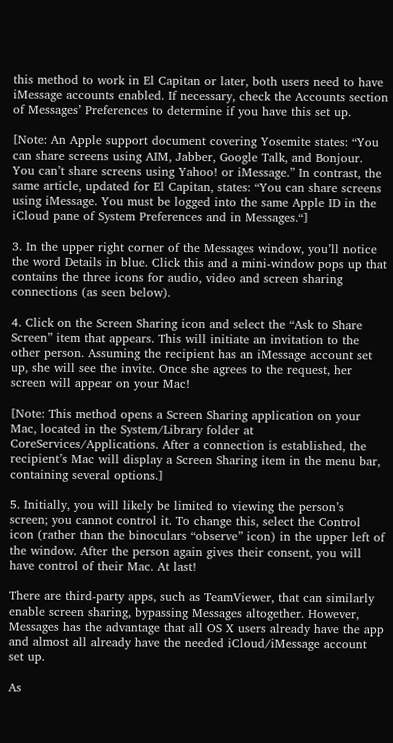this method to work in El Capitan or later, both users need to have iMessage accounts enabled. If necessary, check the Accounts section of Messages’ Preferences to determine if you have this set up.

[Note: An Apple support document covering Yosemite states: “You can share screens using AIM, Jabber, Google Talk, and Bonjour. You can’t share screens using Yahoo! or iMessage.” In contrast, the same article, updated for El Capitan, states: “You can share screens using iMessage. You must be logged into the same Apple ID in the iCloud pane of System Preferences and in Messages.“]

3. In the upper right corner of the Messages window, you’ll notice the word Details in blue. Click this and a mini-window pops up that contains the three icons for audio, video and screen sharing connections (as seen below).

4. Click on the Screen Sharing icon and select the “Ask to Share Screen” item that appears. This will initiate an invitation to the other person. Assuming the recipient has an iMessage account set up, she will see the invite. Once she agrees to the request, her screen will appear on your Mac!

[Note: This method opens a Screen Sharing application on your Mac, located in the System/Library folder at CoreServices/Applications. After a connection is established, the recipient’s Mac will display a Screen Sharing item in the menu bar, containing several options.]

5. Initially, you will likely be limited to viewing the person’s screen; you cannot control it. To change this, select the Control icon (rather than the binoculars “observe” icon) in the upper left of the window. After the person again gives their consent, you will have control of their Mac. At last!

There are third-party apps, such as TeamViewer, that can similarly enable screen sharing, bypassing Messages altogether. However, Messages has the advantage that all OS X users already have the app and almost all already have the needed iCloud/iMessage account set up.

As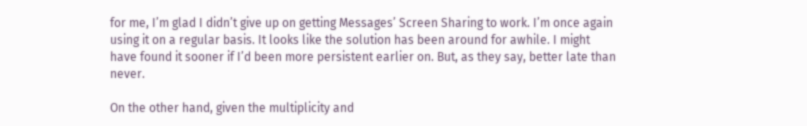for me, I’m glad I didn’t give up on getting Messages’ Screen Sharing to work. I’m once again using it on a regular basis. It looks like the solution has been around for awhile. I might have found it sooner if I’d been more persistent earlier on. But, as they say, better late than never.

On the other hand, given the multiplicity and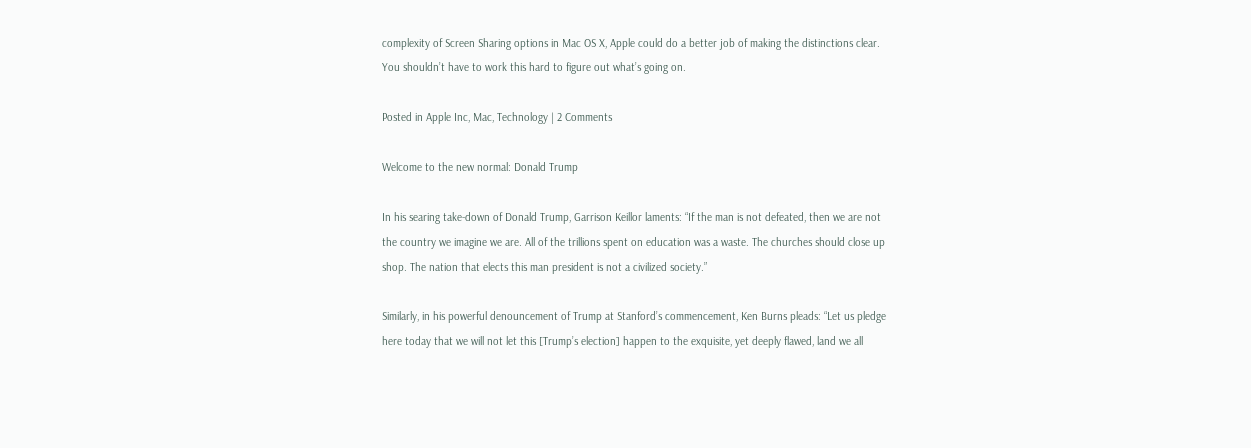complexity of Screen Sharing options in Mac OS X, Apple could do a better job of making the distinctions clear. You shouldn’t have to work this hard to figure out what’s going on.

Posted in Apple Inc, Mac, Technology | 2 Comments

Welcome to the new normal: Donald Trump

In his searing take-down of Donald Trump, Garrison Keillor laments: “If the man is not defeated, then we are not the country we imagine we are. All of the trillions spent on education was a waste. The churches should close up shop. The nation that elects this man president is not a civilized society.”

Similarly, in his powerful denouncement of Trump at Stanford’s commencement, Ken Burns pleads: “Let us pledge here today that we will not let this [Trump’s election] happen to the exquisite, yet deeply flawed, land we all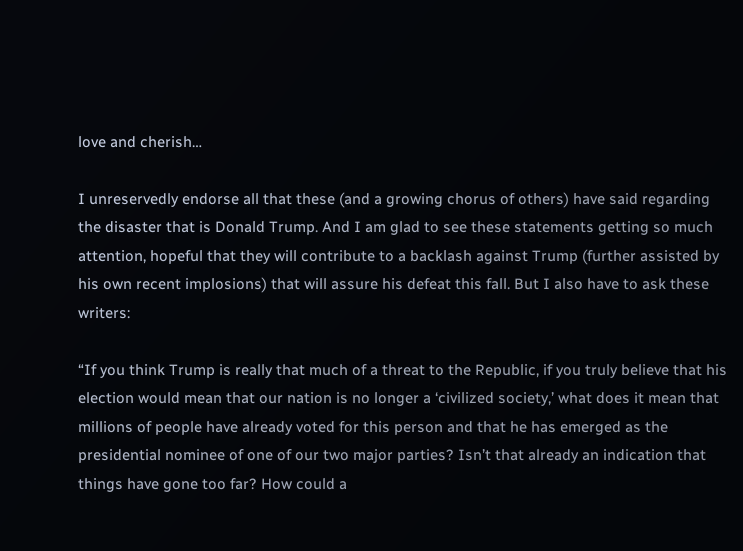love and cherish…

I unreservedly endorse all that these (and a growing chorus of others) have said regarding the disaster that is Donald Trump. And I am glad to see these statements getting so much attention, hopeful that they will contribute to a backlash against Trump (further assisted by his own recent implosions) that will assure his defeat this fall. But I also have to ask these writers:

“If you think Trump is really that much of a threat to the Republic, if you truly believe that his election would mean that our nation is no longer a ‘civilized society,’ what does it mean that millions of people have already voted for this person and that he has emerged as the presidential nominee of one of our two major parties? Isn’t that already an indication that things have gone too far? How could a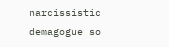narcissistic demagogue so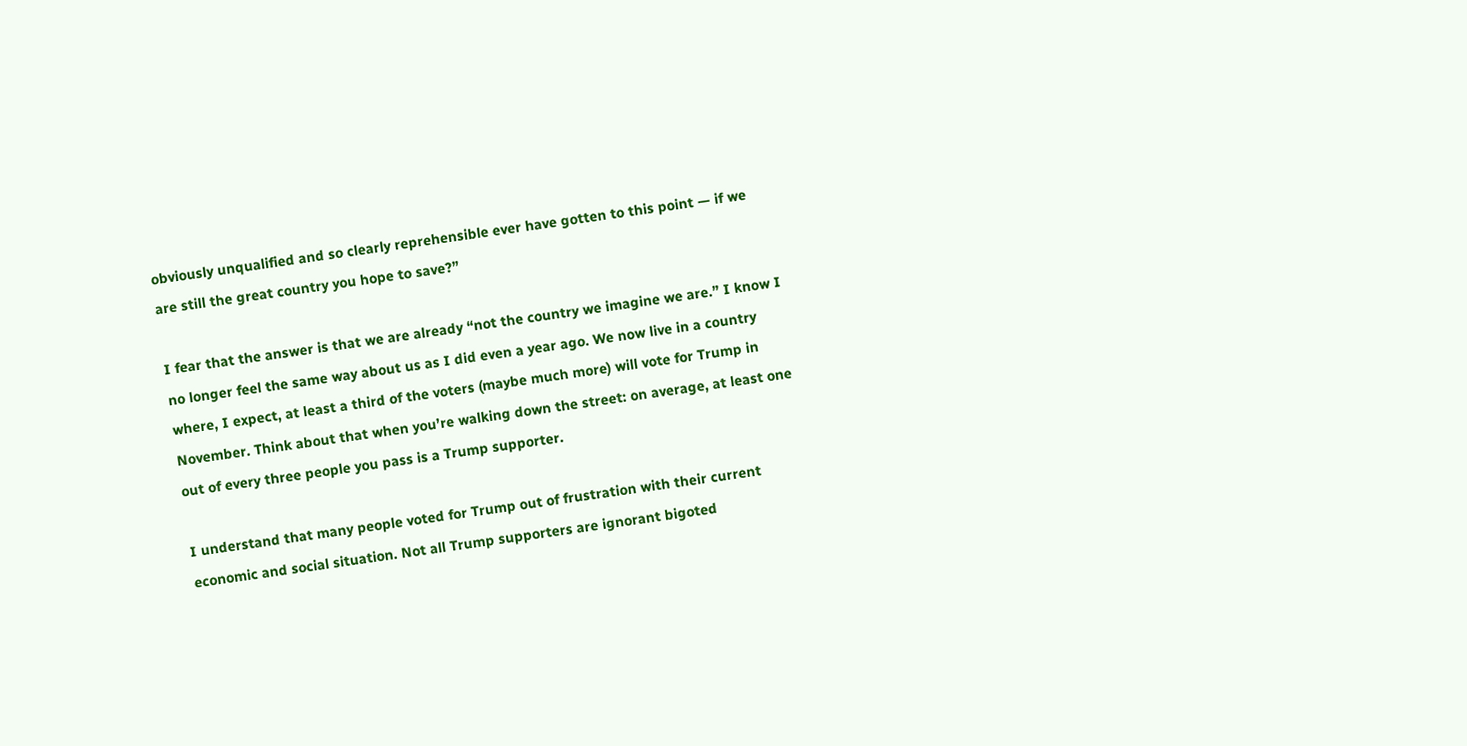obviously unqualified and so clearly reprehensible ever have gotten to this point — if we are still the great country you hope to save?”

I fear that the answer is that we are already “not the country we imagine we are.” I know I no longer feel the same way about us as I did even a year ago. We now live in a country where, I expect, at least a third of the voters (maybe much more) will vote for Trump in November. Think about that when you’re walking down the street: on average, at least one out of every three people you pass is a Trump supporter.

I understand that many people voted for Trump out of frustration with their current economic and social situation. Not all Trump supporters are ignorant bigoted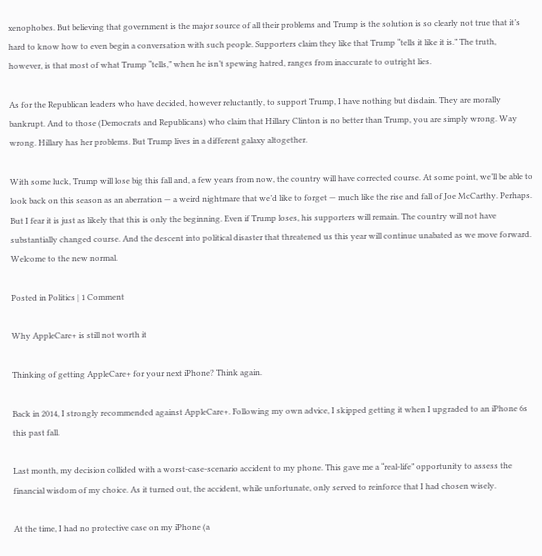xenophobes. But believing that government is the major source of all their problems and Trump is the solution is so clearly not true that it’s hard to know how to even begin a conversation with such people. Supporters claim they like that Trump “tells it like it is.” The truth, however, is that most of what Trump “tells,” when he isn’t spewing hatred, ranges from inaccurate to outright lies.

As for the Republican leaders who have decided, however reluctantly, to support Trump, I have nothing but disdain. They are morally bankrupt. And to those (Democrats and Republicans) who claim that Hillary Clinton is no better than Trump, you are simply wrong. Way wrong. Hillary has her problems. But Trump lives in a different galaxy altogether.

With some luck, Trump will lose big this fall and, a few years from now, the country will have corrected course. At some point, we’ll be able to look back on this season as an aberration — a weird nightmare that we’d like to forget — much like the rise and fall of Joe McCarthy. Perhaps. But I fear it is just as likely that this is only the beginning. Even if Trump loses, his supporters will remain. The country will not have substantially changed course. And the descent into political disaster that threatened us this year will continue unabated as we move forward. Welcome to the new normal.

Posted in Politics | 1 Comment

Why AppleCare+ is still not worth it

Thinking of getting AppleCare+ for your next iPhone? Think again.

Back in 2014, I strongly recommended against AppleCare+. Following my own advice, I skipped getting it when I upgraded to an iPhone 6s this past fall.

Last month, my decision collided with a worst-case-scenario accident to my phone. This gave me a “real-life” opportunity to assess the financial wisdom of my choice. As it turned out, the accident, while unfortunate, only served to reinforce that I had chosen wisely.

At the time, I had no protective case on my iPhone (a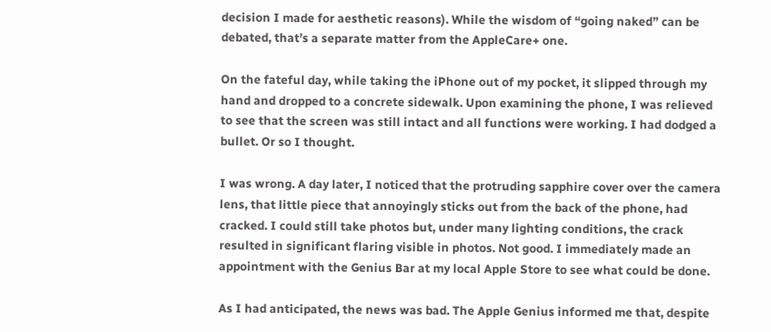decision I made for aesthetic reasons). While the wisdom of “going naked” can be debated, that’s a separate matter from the AppleCare+ one.

On the fateful day, while taking the iPhone out of my pocket, it slipped through my hand and dropped to a concrete sidewalk. Upon examining the phone, I was relieved to see that the screen was still intact and all functions were working. I had dodged a bullet. Or so I thought.

I was wrong. A day later, I noticed that the protruding sapphire cover over the camera lens, that little piece that annoyingly sticks out from the back of the phone, had cracked. I could still take photos but, under many lighting conditions, the crack resulted in significant flaring visible in photos. Not good. I immediately made an appointment with the Genius Bar at my local Apple Store to see what could be done.

As I had anticipated, the news was bad. The Apple Genius informed me that, despite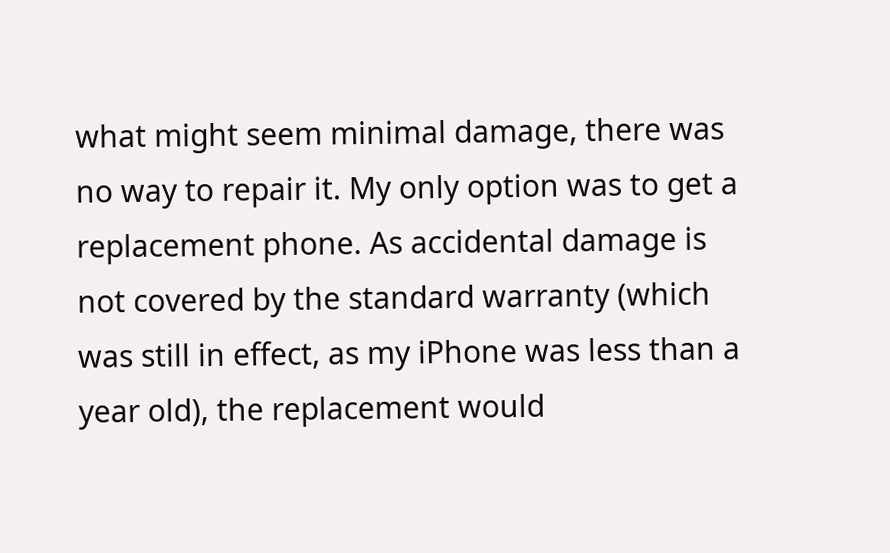what might seem minimal damage, there was no way to repair it. My only option was to get a replacement phone. As accidental damage is not covered by the standard warranty (which was still in effect, as my iPhone was less than a year old), the replacement would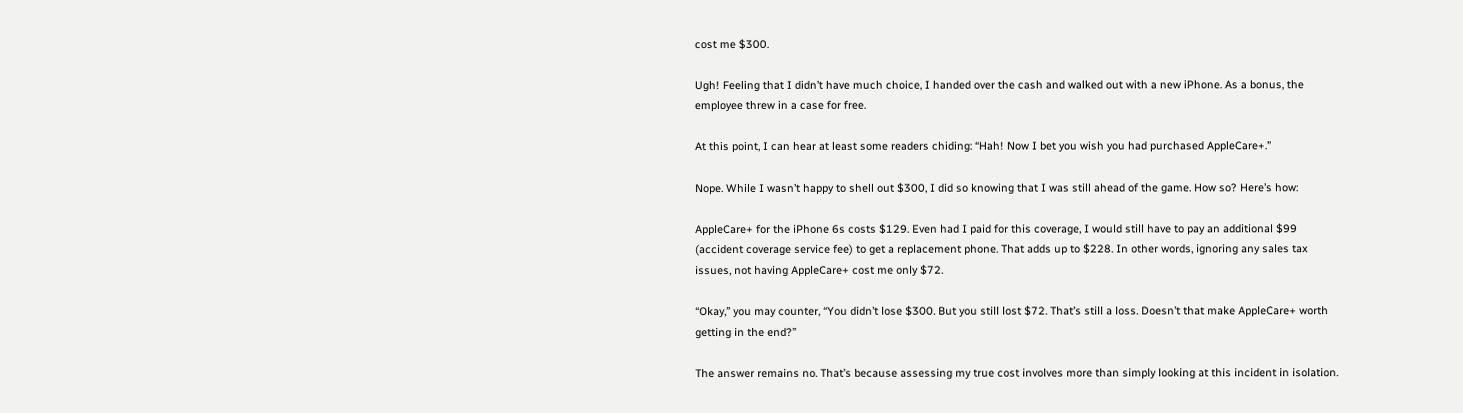cost me $300.

Ugh! Feeling that I didn’t have much choice, I handed over the cash and walked out with a new iPhone. As a bonus, the employee threw in a case for free.

At this point, I can hear at least some readers chiding: “Hah! Now I bet you wish you had purchased AppleCare+.”

Nope. While I wasn’t happy to shell out $300, I did so knowing that I was still ahead of the game. How so? Here’s how:

AppleCare+ for the iPhone 6s costs $129. Even had I paid for this coverage, I would still have to pay an additional $99 (accident coverage service fee) to get a replacement phone. That adds up to $228. In other words, ignoring any sales tax issues, not having AppleCare+ cost me only $72.

“Okay,” you may counter, “You didn’t lose $300. But you still lost $72. That’s still a loss. Doesn’t that make AppleCare+ worth getting in the end?”

The answer remains no. That’s because assessing my true cost involves more than simply looking at this incident in isolation.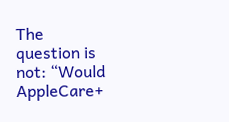The question is not: “Would AppleCare+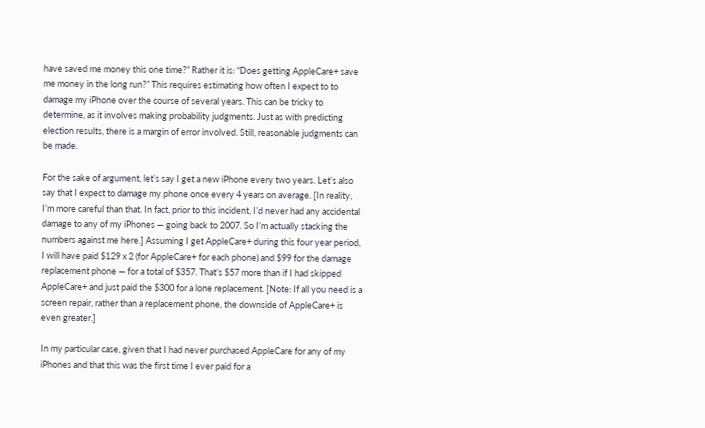have saved me money this one time?” Rather it is: “Does getting AppleCare+ save me money in the long run?” This requires estimating how often I expect to to damage my iPhone over the course of several years. This can be tricky to determine, as it involves making probability judgments. Just as with predicting election results, there is a margin of error involved. Still, reasonable judgments can be made.

For the sake of argument, let’s say I get a new iPhone every two years. Let’s also say that I expect to damage my phone once every 4 years on average. [In reality, I’m more careful than that. In fact, prior to this incident, I’d never had any accidental damage to any of my iPhones — going back to 2007. So I’m actually stacking the numbers against me here.] Assuming I get AppleCare+ during this four year period, I will have paid $129 x 2 (for AppleCare+ for each phone) and $99 for the damage replacement phone — for a total of $357. That’s $57 more than if I had skipped AppleCare+ and just paid the $300 for a lone replacement. [Note: If all you need is a screen repair, rather than a replacement phone, the downside of AppleCare+ is even greater.]

In my particular case, given that I had never purchased AppleCare for any of my iPhones and that this was the first time I ever paid for a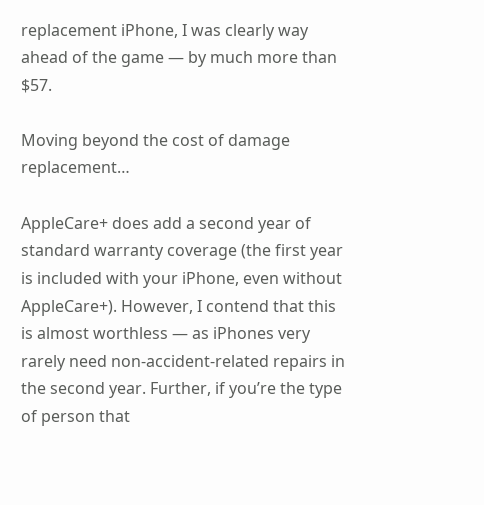replacement iPhone, I was clearly way ahead of the game — by much more than $57.

Moving beyond the cost of damage replacement…

AppleCare+ does add a second year of standard warranty coverage (the first year is included with your iPhone, even without AppleCare+). However, I contend that this is almost worthless — as iPhones very rarely need non-accident-related repairs in the second year. Further, if you’re the type of person that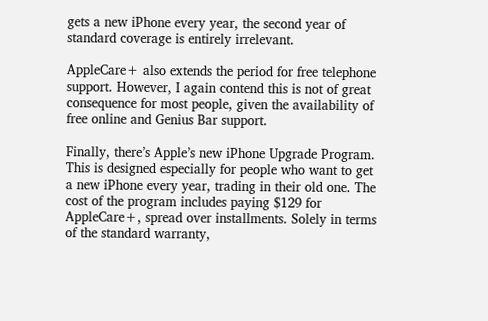gets a new iPhone every year, the second year of standard coverage is entirely irrelevant.

AppleCare+ also extends the period for free telephone support. However, I again contend this is not of great consequence for most people, given the availability of free online and Genius Bar support.

Finally, there’s Apple’s new iPhone Upgrade Program. This is designed especially for people who want to get a new iPhone every year, trading in their old one. The cost of the program includes paying $129 for AppleCare+, spread over installments. Solely in terms of the standard warranty,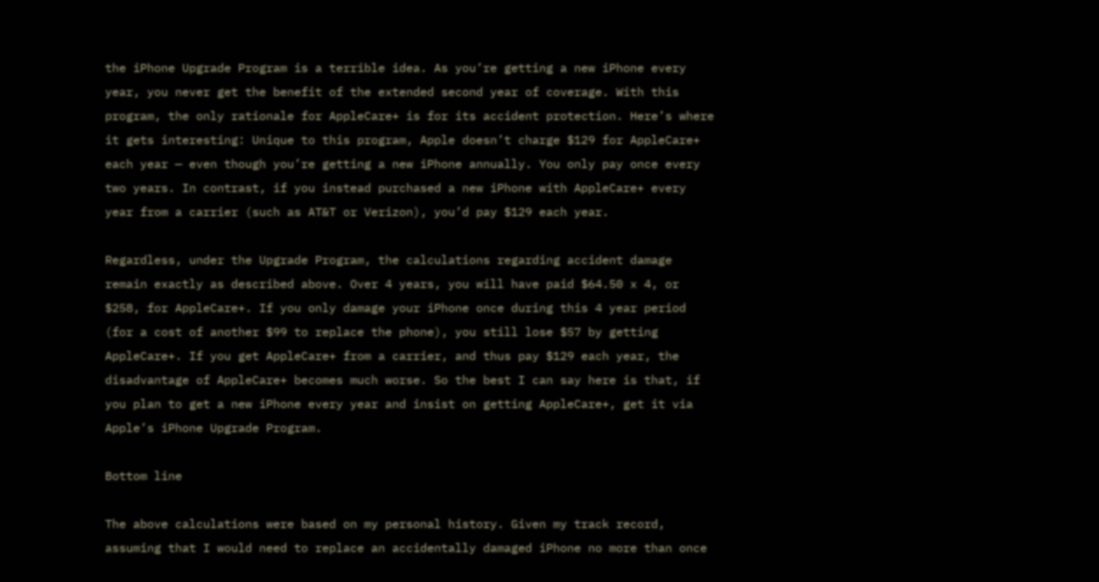the iPhone Upgrade Program is a terrible idea. As you’re getting a new iPhone every year, you never get the benefit of the extended second year of coverage. With this program, the only rationale for AppleCare+ is for its accident protection. Here’s where it gets interesting: Unique to this program, Apple doesn’t charge $129 for AppleCare+ each year — even though you’re getting a new iPhone annually. You only pay once every two years. In contrast, if you instead purchased a new iPhone with AppleCare+ every year from a carrier (such as AT&T or Verizon), you’d pay $129 each year.

Regardless, under the Upgrade Program, the calculations regarding accident damage remain exactly as described above. Over 4 years, you will have paid $64.50 x 4, or $258, for AppleCare+. If you only damage your iPhone once during this 4 year period (for a cost of another $99 to replace the phone), you still lose $57 by getting AppleCare+. If you get AppleCare+ from a carrier, and thus pay $129 each year, the disadvantage of AppleCare+ becomes much worse. So the best I can say here is that, if you plan to get a new iPhone every year and insist on getting AppleCare+, get it via Apple’s iPhone Upgrade Program.

Bottom line

The above calculations were based on my personal history. Given my track record, assuming that I would need to replace an accidentally damaged iPhone no more than once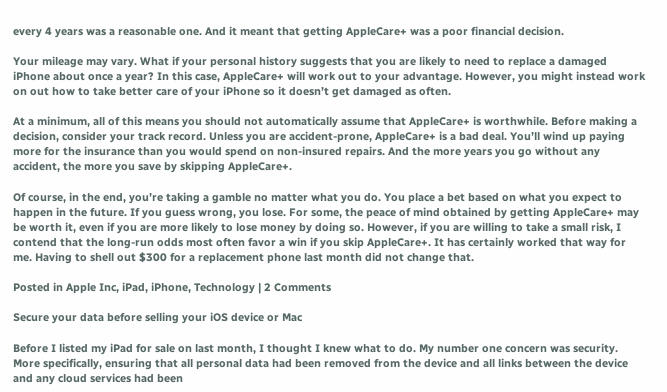every 4 years was a reasonable one. And it meant that getting AppleCare+ was a poor financial decision.

Your mileage may vary. What if your personal history suggests that you are likely to need to replace a damaged iPhone about once a year? In this case, AppleCare+ will work out to your advantage. However, you might instead work on out how to take better care of your iPhone so it doesn’t get damaged as often.

At a minimum, all of this means you should not automatically assume that AppleCare+ is worthwhile. Before making a decision, consider your track record. Unless you are accident-prone, AppleCare+ is a bad deal. You’ll wind up paying more for the insurance than you would spend on non-insured repairs. And the more years you go without any accident, the more you save by skipping AppleCare+.

Of course, in the end, you’re taking a gamble no matter what you do. You place a bet based on what you expect to happen in the future. If you guess wrong, you lose. For some, the peace of mind obtained by getting AppleCare+ may be worth it, even if you are more likely to lose money by doing so. However, if you are willing to take a small risk, I contend that the long-run odds most often favor a win if you skip AppleCare+. It has certainly worked that way for me. Having to shell out $300 for a replacement phone last month did not change that.

Posted in Apple Inc, iPad, iPhone, Technology | 2 Comments

Secure your data before selling your iOS device or Mac

Before I listed my iPad for sale on last month, I thought I knew what to do. My number one concern was security. More specifically, ensuring that all personal data had been removed from the device and all links between the device and any cloud services had been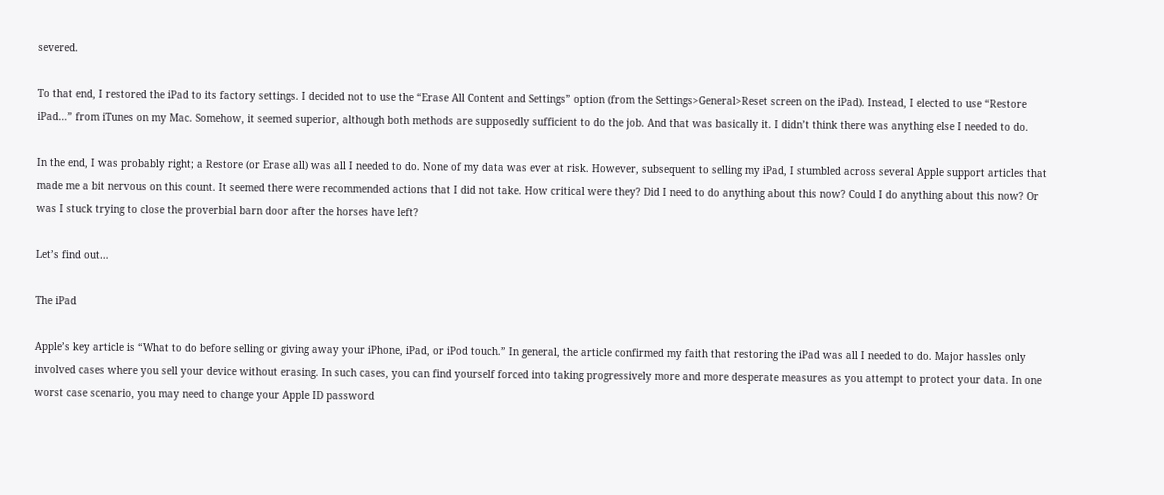severed.

To that end, I restored the iPad to its factory settings. I decided not to use the “Erase All Content and Settings” option (from the Settings>General>Reset screen on the iPad). Instead, I elected to use “Restore iPad…” from iTunes on my Mac. Somehow, it seemed superior, although both methods are supposedly sufficient to do the job. And that was basically it. I didn’t think there was anything else I needed to do.

In the end, I was probably right; a Restore (or Erase all) was all I needed to do. None of my data was ever at risk. However, subsequent to selling my iPad, I stumbled across several Apple support articles that made me a bit nervous on this count. It seemed there were recommended actions that I did not take. How critical were they? Did I need to do anything about this now? Could I do anything about this now? Or was I stuck trying to close the proverbial barn door after the horses have left?

Let’s find out…

The iPad

Apple’s key article is “What to do before selling or giving away your iPhone, iPad, or iPod touch.” In general, the article confirmed my faith that restoring the iPad was all I needed to do. Major hassles only involved cases where you sell your device without erasing. In such cases, you can find yourself forced into taking progressively more and more desperate measures as you attempt to protect your data. In one worst case scenario, you may need to change your Apple ID password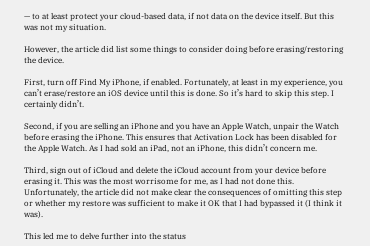— to at least protect your cloud-based data, if not data on the device itself. But this was not my situation.

However, the article did list some things to consider doing before erasing/restoring the device.

First, turn off Find My iPhone, if enabled. Fortunately, at least in my experience, you can’t erase/restore an iOS device until this is done. So it’s hard to skip this step. I certainly didn’t.

Second, if you are selling an iPhone and you have an Apple Watch, unpair the Watch before erasing the iPhone. This ensures that Activation Lock has been disabled for the Apple Watch. As I had sold an iPad, not an iPhone, this didn’t concern me.

Third, sign out of iCloud and delete the iCloud account from your device before erasing it. This was the most worrisome for me, as I had not done this. Unfortunately, the article did not make clear the consequences of omitting this step or whether my restore was sufficient to make it OK that I had bypassed it (I think it was).

This led me to delve further into the status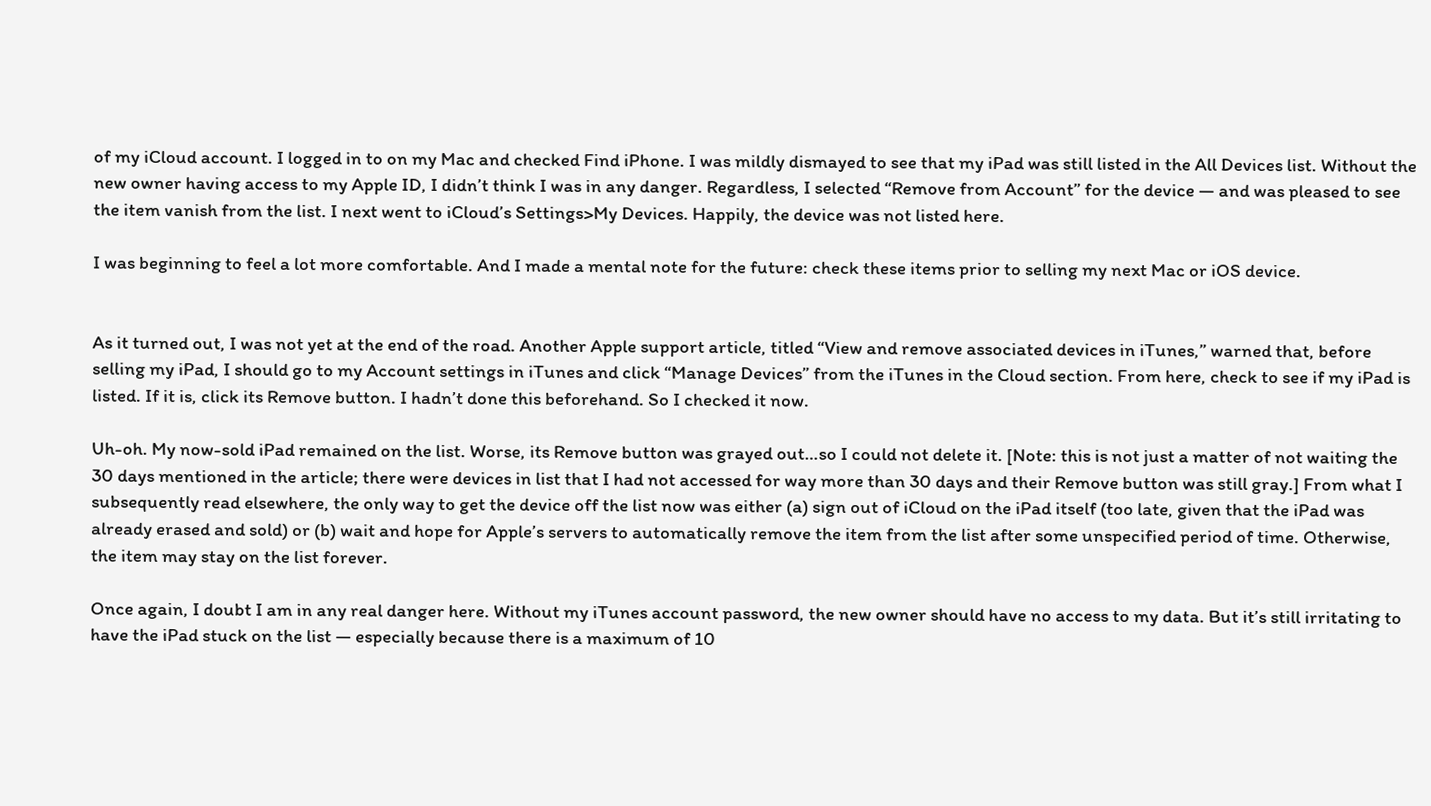of my iCloud account. I logged in to on my Mac and checked Find iPhone. I was mildly dismayed to see that my iPad was still listed in the All Devices list. Without the new owner having access to my Apple ID, I didn’t think I was in any danger. Regardless, I selected “Remove from Account” for the device — and was pleased to see the item vanish from the list. I next went to iCloud’s Settings>My Devices. Happily, the device was not listed here.

I was beginning to feel a lot more comfortable. And I made a mental note for the future: check these items prior to selling my next Mac or iOS device.


As it turned out, I was not yet at the end of the road. Another Apple support article, titled “View and remove associated devices in iTunes,” warned that, before selling my iPad, I should go to my Account settings in iTunes and click “Manage Devices” from the iTunes in the Cloud section. From here, check to see if my iPad is listed. If it is, click its Remove button. I hadn’t done this beforehand. So I checked it now.

Uh-oh. My now-sold iPad remained on the list. Worse, its Remove button was grayed out…so I could not delete it. [Note: this is not just a matter of not waiting the 30 days mentioned in the article; there were devices in list that I had not accessed for way more than 30 days and their Remove button was still gray.] From what I subsequently read elsewhere, the only way to get the device off the list now was either (a) sign out of iCloud on the iPad itself (too late, given that the iPad was already erased and sold) or (b) wait and hope for Apple’s servers to automatically remove the item from the list after some unspecified period of time. Otherwise, the item may stay on the list forever.

Once again, I doubt I am in any real danger here. Without my iTunes account password, the new owner should have no access to my data. But it’s still irritating to have the iPad stuck on the list — especially because there is a maximum of 10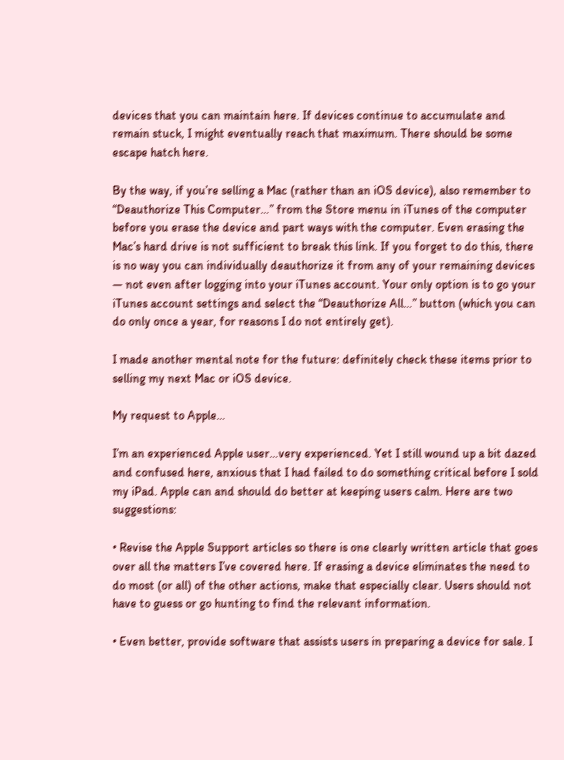devices that you can maintain here. If devices continue to accumulate and remain stuck, I might eventually reach that maximum. There should be some escape hatch here.

By the way, if you’re selling a Mac (rather than an iOS device), also remember to “Deauthorize This Computer…” from the Store menu in iTunes of the computer before you erase the device and part ways with the computer. Even erasing the Mac’s hard drive is not sufficient to break this link. If you forget to do this, there is no way you can individually deauthorize it from any of your remaining devices — not even after logging into your iTunes account. Your only option is to go your iTunes account settings and select the “Deauthorize All…” button (which you can do only once a year, for reasons I do not entirely get).

I made another mental note for the future: definitely check these items prior to selling my next Mac or iOS device.

My request to Apple…

I’m an experienced Apple user…very experienced. Yet I still wound up a bit dazed and confused here, anxious that I had failed to do something critical before I sold my iPad. Apple can and should do better at keeping users calm. Here are two suggestions:

• Revise the Apple Support articles so there is one clearly written article that goes over all the matters I’ve covered here. If erasing a device eliminates the need to do most (or all) of the other actions, make that especially clear. Users should not have to guess or go hunting to find the relevant information.

• Even better, provide software that assists users in preparing a device for sale. I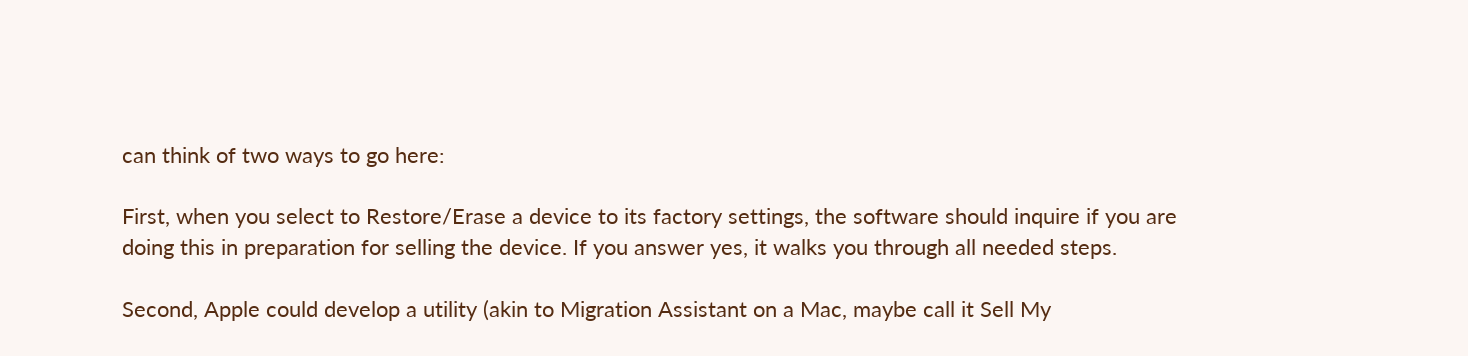can think of two ways to go here:

First, when you select to Restore/Erase a device to its factory settings, the software should inquire if you are doing this in preparation for selling the device. If you answer yes, it walks you through all needed steps.

Second, Apple could develop a utility (akin to Migration Assistant on a Mac, maybe call it Sell My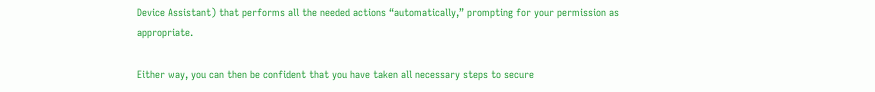Device Assistant) that performs all the needed actions “automatically,” prompting for your permission as appropriate.

Either way, you can then be confident that you have taken all necessary steps to secure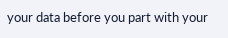your data before you part with your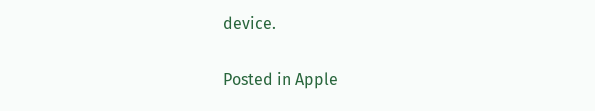device.

Posted in Apple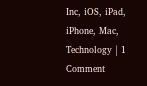Inc, iOS, iPad, iPhone, Mac, Technology | 1 Comment